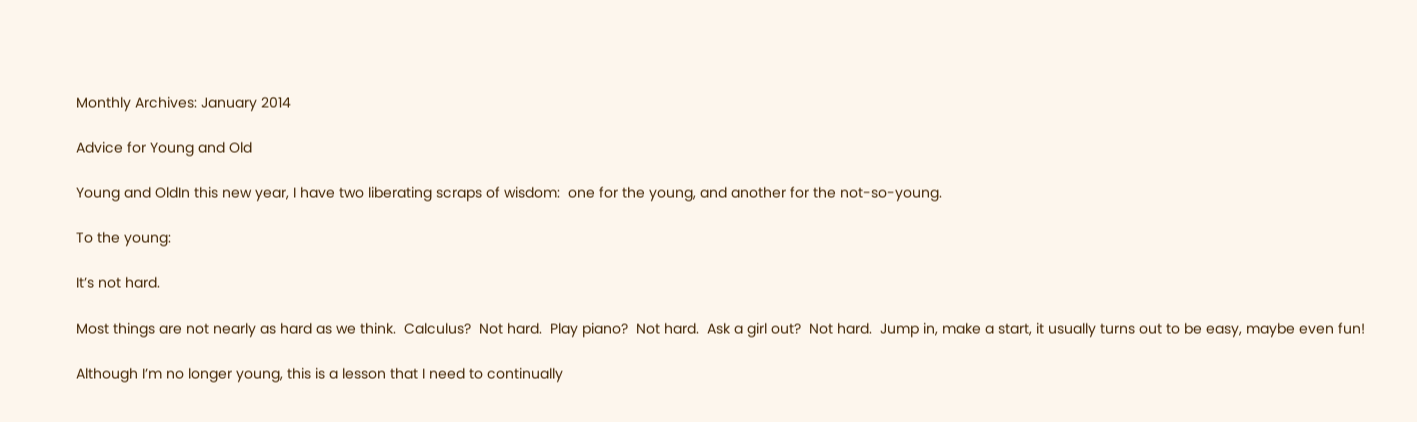Monthly Archives: January 2014

Advice for Young and Old

Young and OldIn this new year, I have two liberating scraps of wisdom:  one for the young, and another for the not-so-young.

To the young:

It’s not hard.

Most things are not nearly as hard as we think.  Calculus?  Not hard.  Play piano?  Not hard.  Ask a girl out?  Not hard.  Jump in, make a start, it usually turns out to be easy, maybe even fun!

Although I’m no longer young, this is a lesson that I need to continually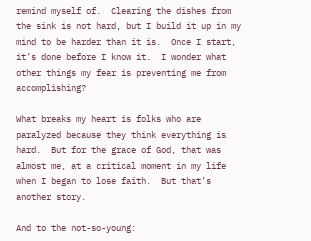remind myself of.  Clearing the dishes from the sink is not hard, but I build it up in my mind to be harder than it is.  Once I start, it’s done before I know it.  I wonder what other things my fear is preventing me from accomplishing?

What breaks my heart is folks who are paralyzed because they think everything is hard.  But for the grace of God, that was almost me, at a critical moment in my life when I began to lose faith.  But that’s another story.

And to the not-so-young: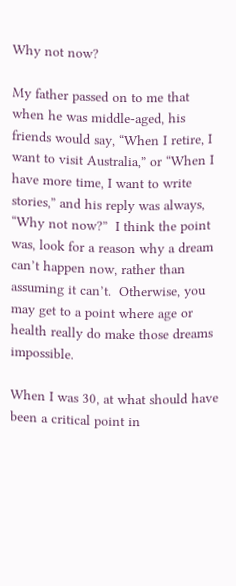Why not now?

My father passed on to me that when he was middle-aged, his friends would say, “When I retire, I want to visit Australia,” or “When I have more time, I want to write stories,” and his reply was always, “Why not now?”  I think the point was, look for a reason why a dream can’t happen now, rather than assuming it can’t.  Otherwise, you may get to a point where age or health really do make those dreams impossible.

When I was 30, at what should have been a critical point in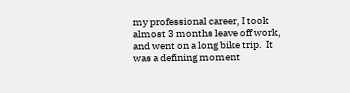my professional career, I took almost 3 months leave off work, and went on a long bike trip.  It was a defining moment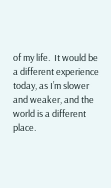of my life.  It would be a different experience today, as I’m slower and weaker, and the world is a different place.